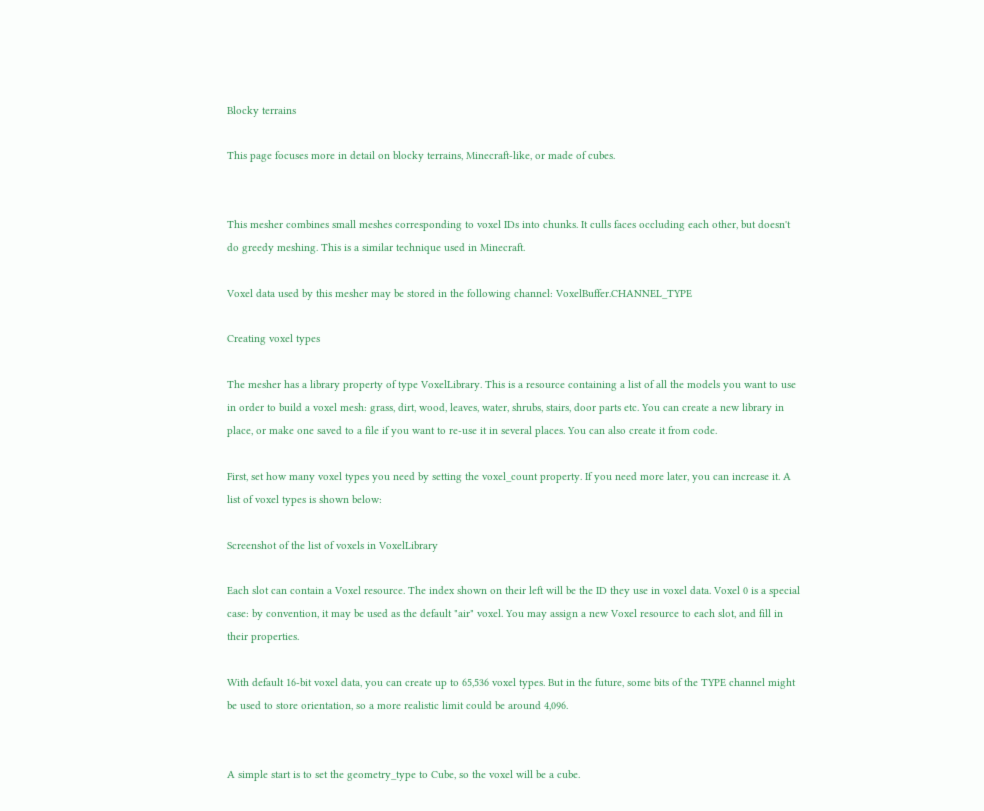Blocky terrains

This page focuses more in detail on blocky terrains, Minecraft-like, or made of cubes.


This mesher combines small meshes corresponding to voxel IDs into chunks. It culls faces occluding each other, but doesn't do greedy meshing. This is a similar technique used in Minecraft.

Voxel data used by this mesher may be stored in the following channel: VoxelBuffer.CHANNEL_TYPE

Creating voxel types

The mesher has a library property of type VoxelLibrary. This is a resource containing a list of all the models you want to use in order to build a voxel mesh: grass, dirt, wood, leaves, water, shrubs, stairs, door parts etc. You can create a new library in place, or make one saved to a file if you want to re-use it in several places. You can also create it from code.

First, set how many voxel types you need by setting the voxel_count property. If you need more later, you can increase it. A list of voxel types is shown below:

Screenshot of the list of voxels in VoxelLibrary

Each slot can contain a Voxel resource. The index shown on their left will be the ID they use in voxel data. Voxel 0 is a special case: by convention, it may be used as the default "air" voxel. You may assign a new Voxel resource to each slot, and fill in their properties.

With default 16-bit voxel data, you can create up to 65,536 voxel types. But in the future, some bits of the TYPE channel might be used to store orientation, so a more realistic limit could be around 4,096.


A simple start is to set the geometry_type to Cube, so the voxel will be a cube.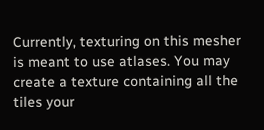Currently, texturing on this mesher is meant to use atlases. You may create a texture containing all the tiles your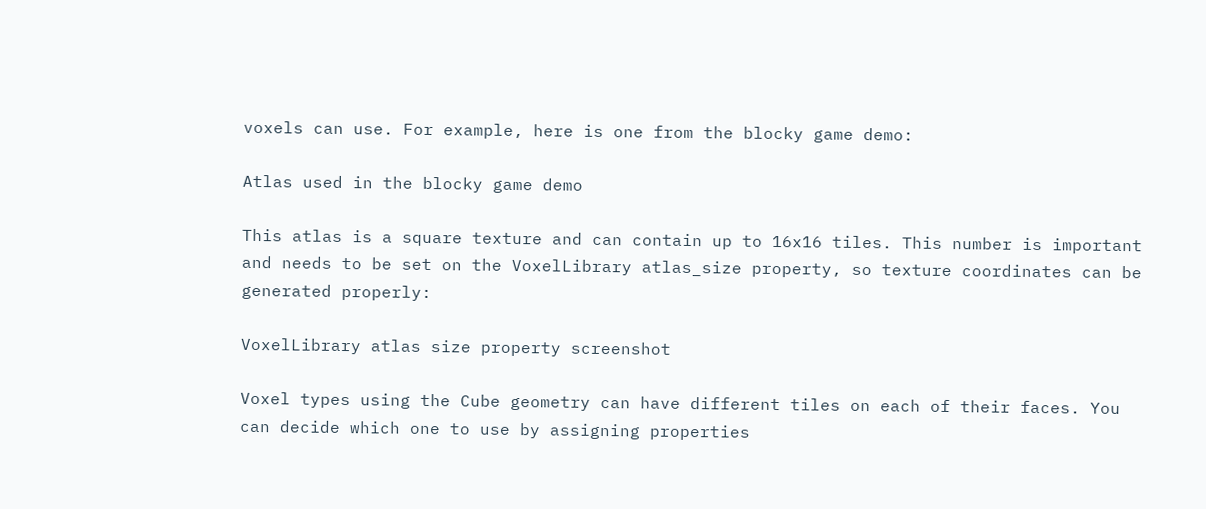voxels can use. For example, here is one from the blocky game demo:

Atlas used in the blocky game demo

This atlas is a square texture and can contain up to 16x16 tiles. This number is important and needs to be set on the VoxelLibrary atlas_size property, so texture coordinates can be generated properly:

VoxelLibrary atlas size property screenshot

Voxel types using the Cube geometry can have different tiles on each of their faces. You can decide which one to use by assigning properties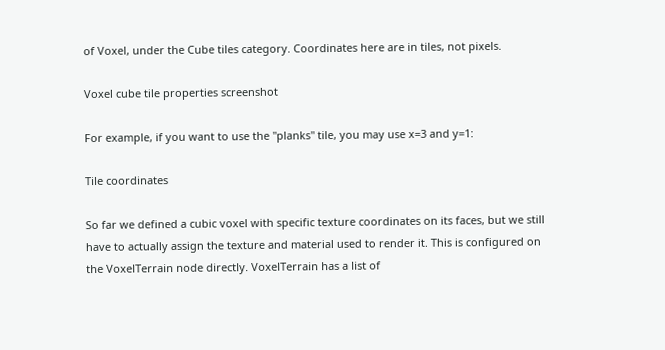of Voxel, under the Cube tiles category. Coordinates here are in tiles, not pixels.

Voxel cube tile properties screenshot

For example, if you want to use the "planks" tile, you may use x=3 and y=1:

Tile coordinates

So far we defined a cubic voxel with specific texture coordinates on its faces, but we still have to actually assign the texture and material used to render it. This is configured on the VoxelTerrain node directly. VoxelTerrain has a list of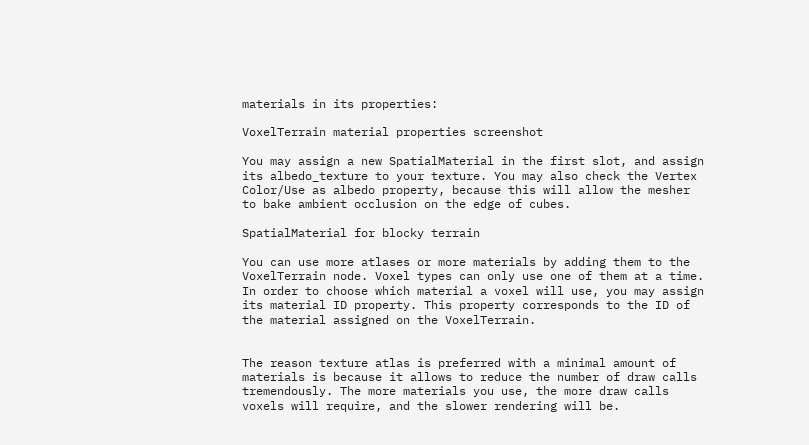materials in its properties:

VoxelTerrain material properties screenshot

You may assign a new SpatialMaterial in the first slot, and assign its albedo_texture to your texture. You may also check the Vertex Color/Use as albedo property, because this will allow the mesher to bake ambient occlusion on the edge of cubes.

SpatialMaterial for blocky terrain

You can use more atlases or more materials by adding them to the VoxelTerrain node. Voxel types can only use one of them at a time. In order to choose which material a voxel will use, you may assign its material ID property. This property corresponds to the ID of the material assigned on the VoxelTerrain.


The reason texture atlas is preferred with a minimal amount of materials is because it allows to reduce the number of draw calls tremendously. The more materials you use, the more draw calls voxels will require, and the slower rendering will be.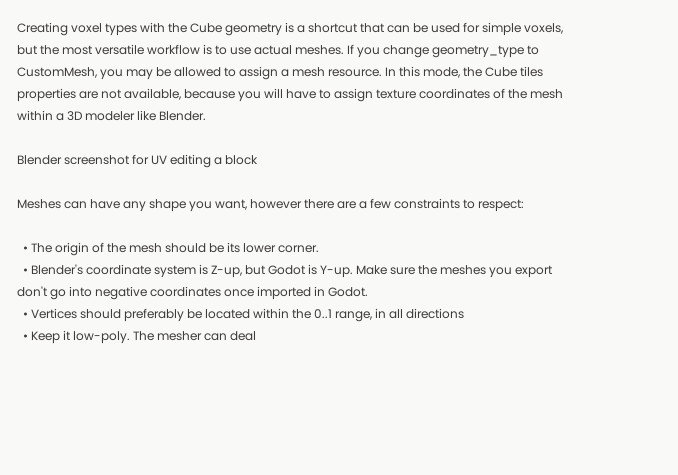Creating voxel types with the Cube geometry is a shortcut that can be used for simple voxels, but the most versatile workflow is to use actual meshes. If you change geometry_type to CustomMesh, you may be allowed to assign a mesh resource. In this mode, the Cube tiles properties are not available, because you will have to assign texture coordinates of the mesh within a 3D modeler like Blender.

Blender screenshot for UV editing a block

Meshes can have any shape you want, however there are a few constraints to respect:

  • The origin of the mesh should be its lower corner.
  • Blender's coordinate system is Z-up, but Godot is Y-up. Make sure the meshes you export don't go into negative coordinates once imported in Godot.
  • Vertices should preferably be located within the 0..1 range, in all directions
  • Keep it low-poly. The mesher can deal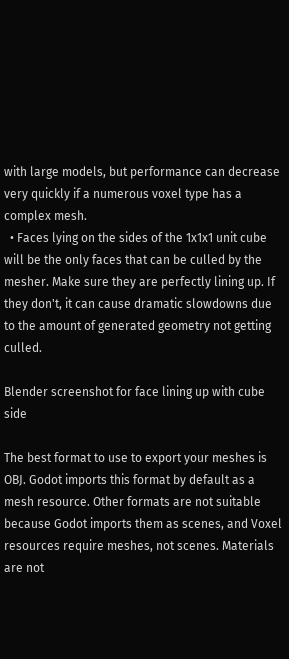with large models, but performance can decrease very quickly if a numerous voxel type has a complex mesh.
  • Faces lying on the sides of the 1x1x1 unit cube will be the only faces that can be culled by the mesher. Make sure they are perfectly lining up. If they don't, it can cause dramatic slowdowns due to the amount of generated geometry not getting culled.

Blender screenshot for face lining up with cube side

The best format to use to export your meshes is OBJ. Godot imports this format by default as a mesh resource. Other formats are not suitable because Godot imports them as scenes, and Voxel resources require meshes, not scenes. Materials are not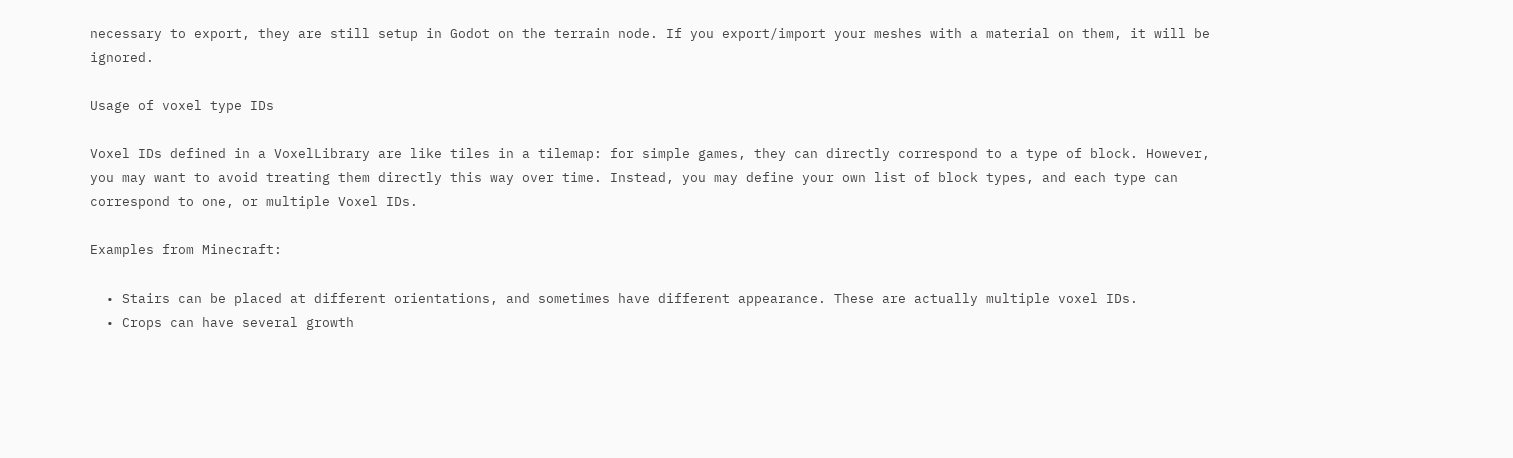necessary to export, they are still setup in Godot on the terrain node. If you export/import your meshes with a material on them, it will be ignored.

Usage of voxel type IDs

Voxel IDs defined in a VoxelLibrary are like tiles in a tilemap: for simple games, they can directly correspond to a type of block. However, you may want to avoid treating them directly this way over time. Instead, you may define your own list of block types, and each type can correspond to one, or multiple Voxel IDs.

Examples from Minecraft:

  • Stairs can be placed at different orientations, and sometimes have different appearance. These are actually multiple voxel IDs.
  • Crops can have several growth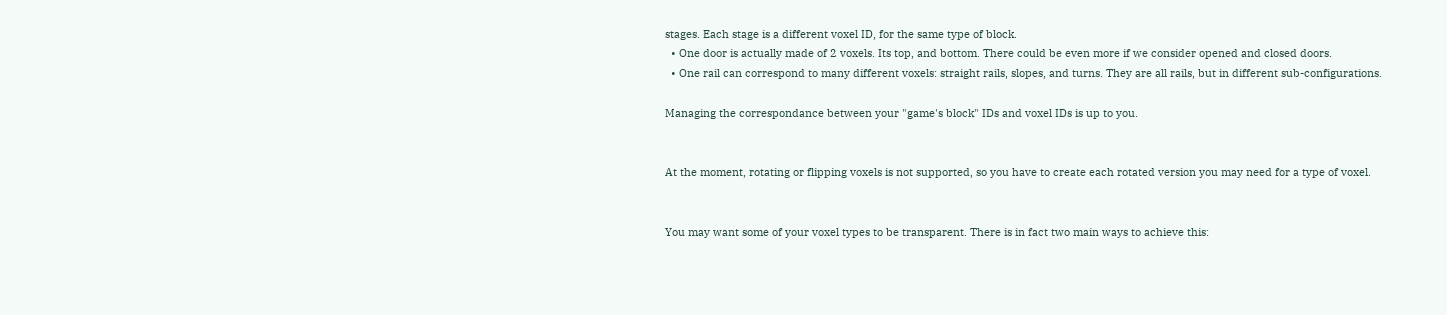stages. Each stage is a different voxel ID, for the same type of block.
  • One door is actually made of 2 voxels. Its top, and bottom. There could be even more if we consider opened and closed doors.
  • One rail can correspond to many different voxels: straight rails, slopes, and turns. They are all rails, but in different sub-configurations.

Managing the correspondance between your "game's block" IDs and voxel IDs is up to you.


At the moment, rotating or flipping voxels is not supported, so you have to create each rotated version you may need for a type of voxel.


You may want some of your voxel types to be transparent. There is in fact two main ways to achieve this: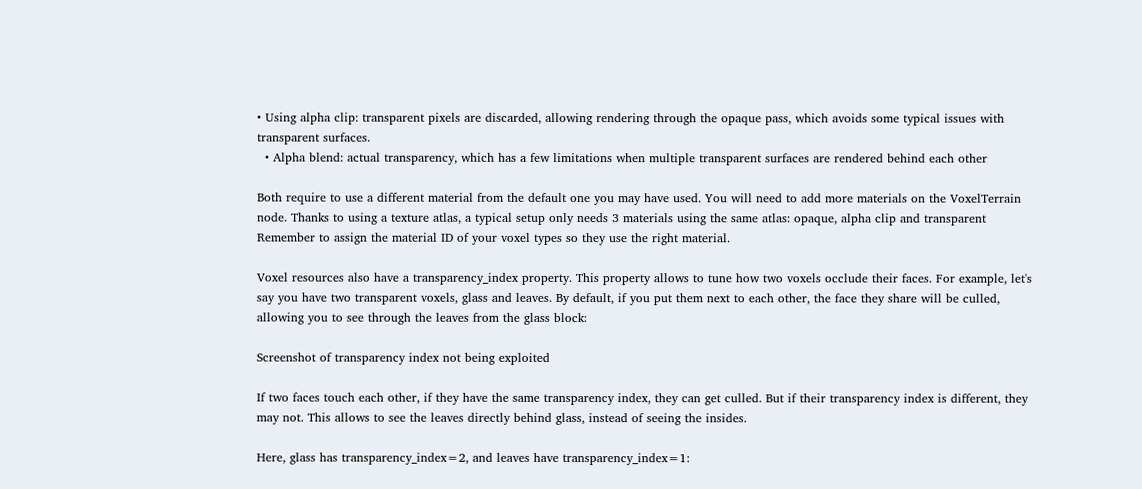• Using alpha clip: transparent pixels are discarded, allowing rendering through the opaque pass, which avoids some typical issues with transparent surfaces.
  • Alpha blend: actual transparency, which has a few limitations when multiple transparent surfaces are rendered behind each other

Both require to use a different material from the default one you may have used. You will need to add more materials on the VoxelTerrain node. Thanks to using a texture atlas, a typical setup only needs 3 materials using the same atlas: opaque, alpha clip and transparent Remember to assign the material ID of your voxel types so they use the right material.

Voxel resources also have a transparency_index property. This property allows to tune how two voxels occlude their faces. For example, let's say you have two transparent voxels, glass and leaves. By default, if you put them next to each other, the face they share will be culled, allowing you to see through the leaves from the glass block:

Screenshot of transparency index not being exploited

If two faces touch each other, if they have the same transparency index, they can get culled. But if their transparency index is different, they may not. This allows to see the leaves directly behind glass, instead of seeing the insides.

Here, glass has transparency_index=2, and leaves have transparency_index=1: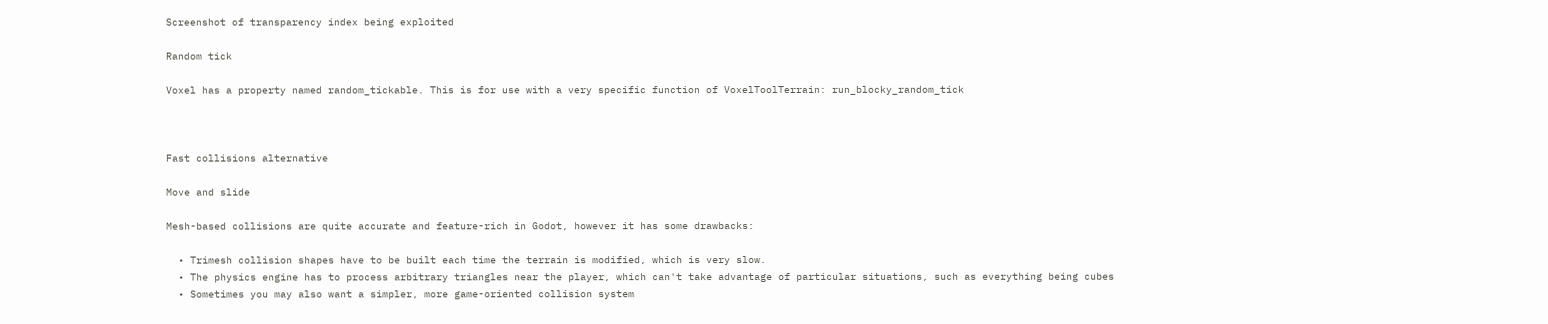Screenshot of transparency index being exploited

Random tick

Voxel has a property named random_tickable. This is for use with a very specific function of VoxelToolTerrain: run_blocky_random_tick



Fast collisions alternative

Move and slide

Mesh-based collisions are quite accurate and feature-rich in Godot, however it has some drawbacks:

  • Trimesh collision shapes have to be built each time the terrain is modified, which is very slow.
  • The physics engine has to process arbitrary triangles near the player, which can't take advantage of particular situations, such as everything being cubes
  • Sometimes you may also want a simpler, more game-oriented collision system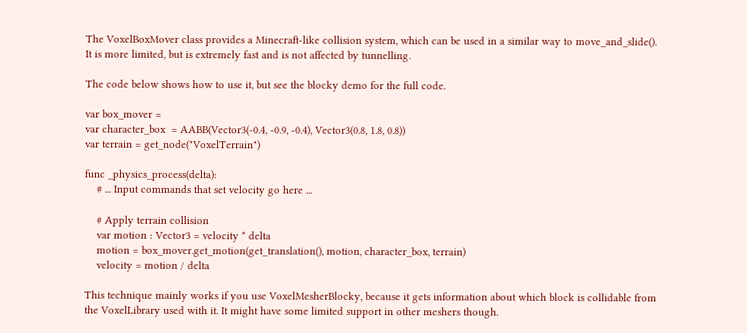The VoxelBoxMover class provides a Minecraft-like collision system, which can be used in a similar way to move_and_slide(). It is more limited, but is extremely fast and is not affected by tunnelling.

The code below shows how to use it, but see the blocky demo for the full code.

var box_mover =
var character_box  = AABB(Vector3(-0.4, -0.9, -0.4), Vector3(0.8, 1.8, 0.8))
var terrain = get_node("VoxelTerrain")

func _physics_process(delta):
    # ... Input commands that set velocity go here ...

    # Apply terrain collision
    var motion : Vector3 = velocity * delta
    motion = box_mover.get_motion(get_translation(), motion, character_box, terrain)
    velocity = motion / delta

This technique mainly works if you use VoxelMesherBlocky, because it gets information about which block is collidable from the VoxelLibrary used with it. It might have some limited support in other meshers though.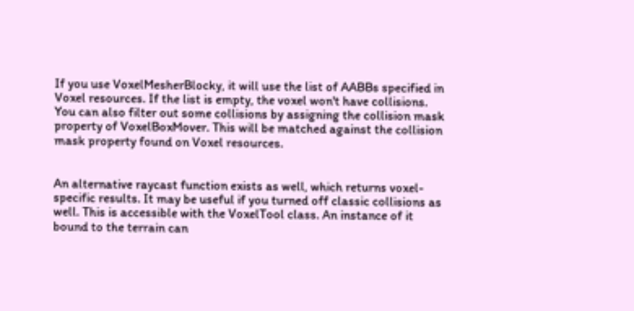If you use VoxelMesherBlocky, it will use the list of AABBs specified in Voxel resources. If the list is empty, the voxel won't have collisions. You can also filter out some collisions by assigning the collision mask property of VoxelBoxMover. This will be matched against the collision mask property found on Voxel resources.


An alternative raycast function exists as well, which returns voxel-specific results. It may be useful if you turned off classic collisions as well. This is accessible with the VoxelTool class. An instance of it bound to the terrain can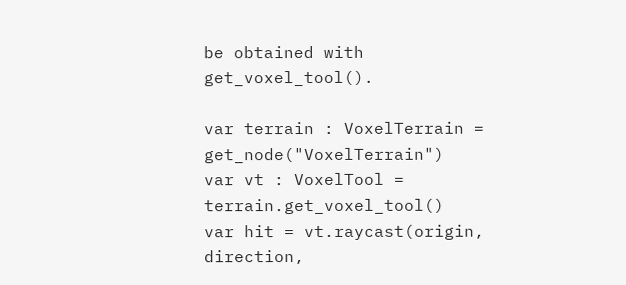be obtained with get_voxel_tool().

var terrain : VoxelTerrain = get_node("VoxelTerrain")
var vt : VoxelTool = terrain.get_voxel_tool()
var hit = vt.raycast(origin, direction,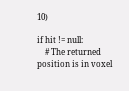10)

if hit != null:
    # The returned position is in voxel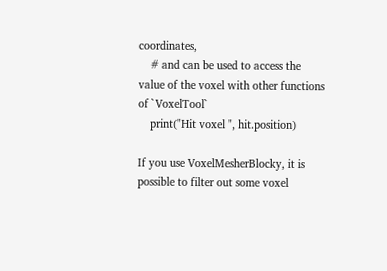coordinates,
    # and can be used to access the value of the voxel with other functions of `VoxelTool`
    print("Hit voxel ", hit.position)

If you use VoxelMesherBlocky, it is possible to filter out some voxel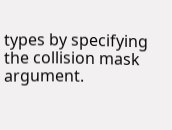types by specifying the collision mask argument.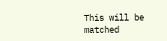This will be matched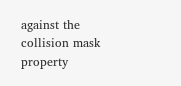against the collision mask property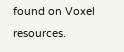found on Voxel resources.